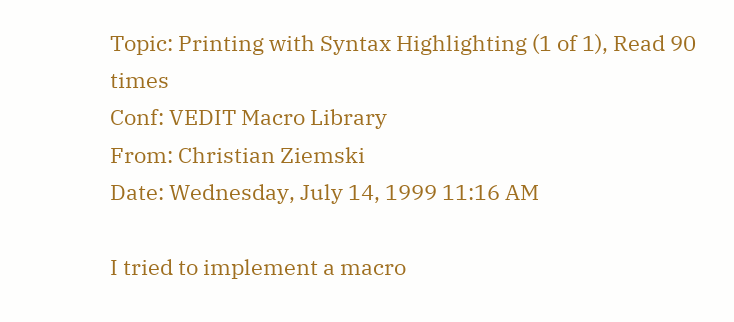Topic: Printing with Syntax Highlighting (1 of 1), Read 90 times
Conf: VEDIT Macro Library
From: Christian Ziemski
Date: Wednesday, July 14, 1999 11:16 AM

I tried to implement a macro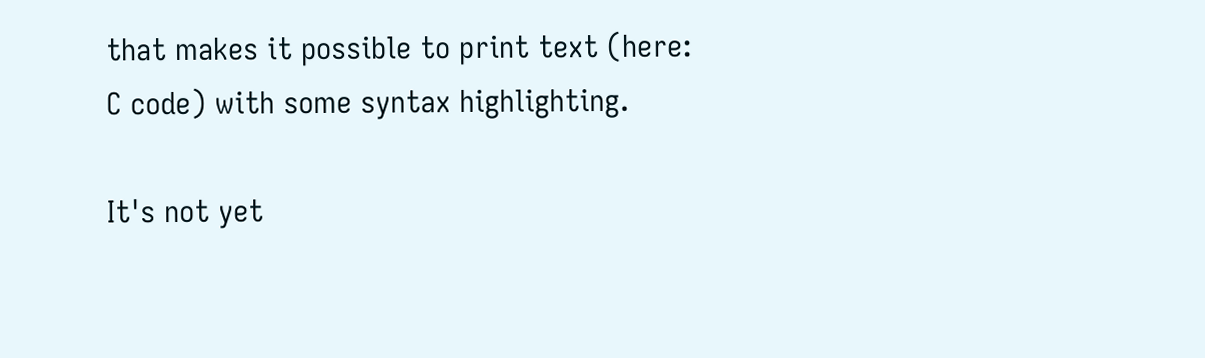that makes it possible to print text (here: C code) with some syntax highlighting.

It's not yet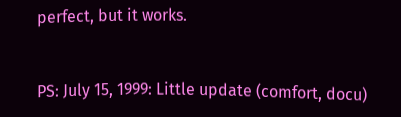perfect, but it works.


PS: July 15, 1999: Little update (comfort, docu)